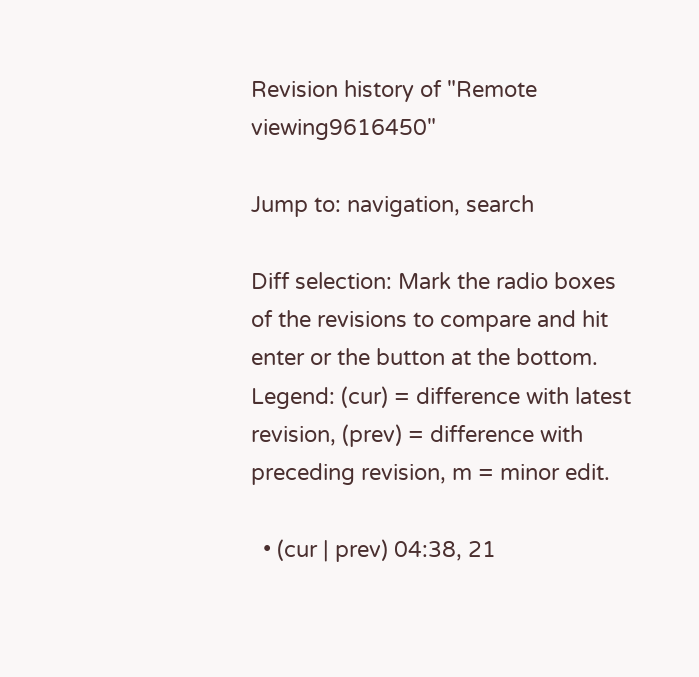Revision history of "Remote viewing9616450"

Jump to: navigation, search

Diff selection: Mark the radio boxes of the revisions to compare and hit enter or the button at the bottom.
Legend: (cur) = difference with latest revision, (prev) = difference with preceding revision, m = minor edit.

  • (cur | prev) 04:38, 21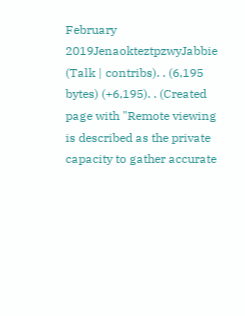February 2019JenaokteztpzwyJabbie (Talk | contribs). . (6,195 bytes) (+6,195). . (Created page with "Remote viewing is described as the private capacity to gather accurate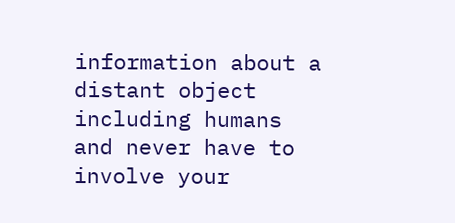information about a distant object including humans and never have to involve your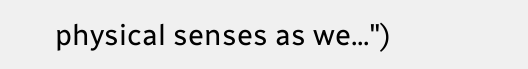physical senses as we...")